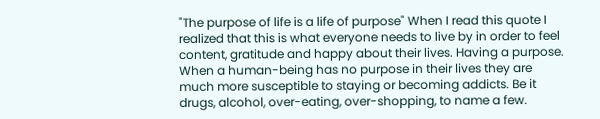"The purpose of life is a life of purpose" When I read this quote I realized that this is what everyone needs to live by in order to feel content, gratitude and happy about their lives. Having a purpose. When a human-being has no purpose in their lives they are much more susceptible to staying or becoming addicts. Be it drugs, alcohol, over-eating, over-shopping, to name a few.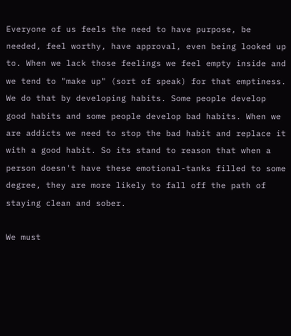Everyone of us feels the need to have purpose, be needed, feel worthy, have approval, even being looked up to. When we lack those feelings we feel empty inside and we tend to "make up" (sort of speak) for that emptiness. We do that by developing habits. Some people develop good habits and some people develop bad habits. When we are addicts we need to stop the bad habit and replace it with a good habit. So its stand to reason that when a person doesn't have these emotional-tanks filled to some degree, they are more likely to fall off the path of staying clean and sober.

We must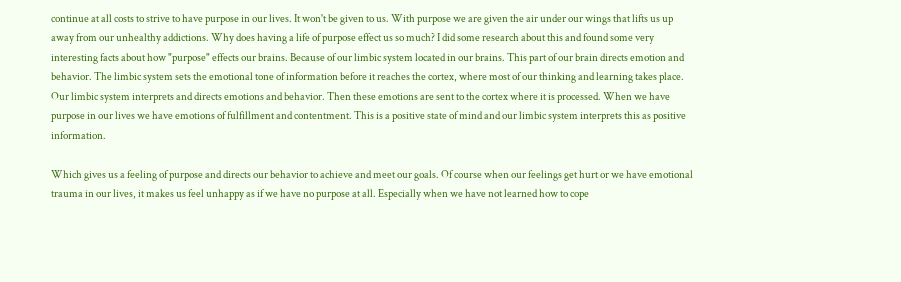continue at all costs to strive to have purpose in our lives. It won't be given to us. With purpose we are given the air under our wings that lifts us up away from our unhealthy addictions. Why does having a life of purpose effect us so much? I did some research about this and found some very interesting facts about how "purpose" effects our brains. Because of our limbic system located in our brains. This part of our brain directs emotion and behavior. The limbic system sets the emotional tone of information before it reaches the cortex, where most of our thinking and learning takes place. Our limbic system interprets and directs emotions and behavior. Then these emotions are sent to the cortex where it is processed. When we have purpose in our lives we have emotions of fulfillment and contentment. This is a positive state of mind and our limbic system interprets this as positive information.

Which gives us a feeling of purpose and directs our behavior to achieve and meet our goals. Of course when our feelings get hurt or we have emotional trauma in our lives, it makes us feel unhappy as if we have no purpose at all. Especially when we have not learned how to cope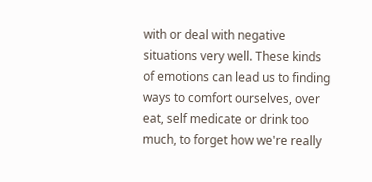with or deal with negative situations very well. These kinds of emotions can lead us to finding ways to comfort ourselves, over eat, self medicate or drink too much, to forget how we're really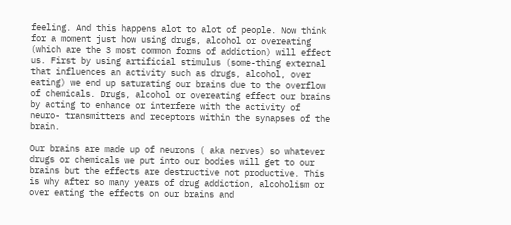feeling. And this happens alot to alot of people. Now think for a moment just how using drugs, alcohol or overeating (which are the 3 most common forms of addiction) will effect us. First by using artificial stimulus (some-thing external that influences an activity such as drugs, alcohol, over eating) we end up saturating our brains due to the overflow of chemicals. Drugs, alcohol or overeating effect our brains by acting to enhance or interfere with the activity of neuro- transmitters and receptors within the synapses of the brain.

Our brains are made up of neurons ( aka nerves) so whatever drugs or chemicals we put into our bodies will get to our brains but the effects are destructive not productive. This is why after so many years of drug addiction, alcoholism or over eating the effects on our brains and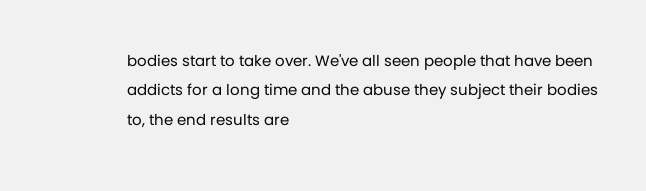bodies start to take over. We've all seen people that have been addicts for a long time and the abuse they subject their bodies to, the end results are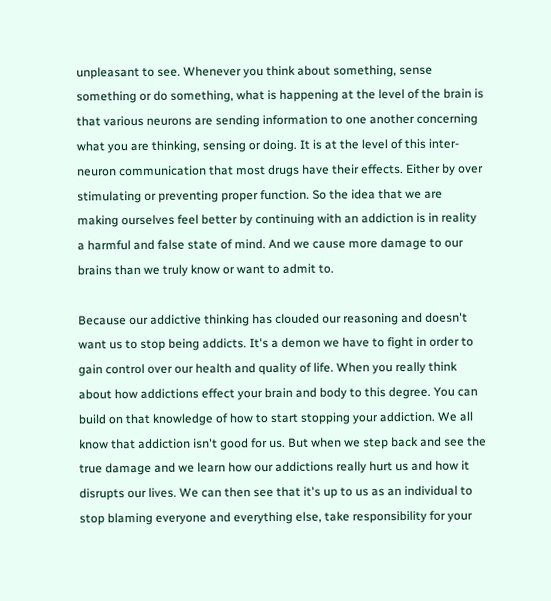unpleasant to see. Whenever you think about something, sense something or do something, what is happening at the level of the brain is that various neurons are sending information to one another concerning what you are thinking, sensing or doing. It is at the level of this inter-neuron communication that most drugs have their effects. Either by over stimulating or preventing proper function. So the idea that we are making ourselves feel better by continuing with an addiction is in reality a harmful and false state of mind. And we cause more damage to our brains than we truly know or want to admit to.

Because our addictive thinking has clouded our reasoning and doesn't want us to stop being addicts. It's a demon we have to fight in order to gain control over our health and quality of life. When you really think about how addictions effect your brain and body to this degree. You can build on that knowledge of how to start stopping your addiction. We all know that addiction isn't good for us. But when we step back and see the true damage and we learn how our addictions really hurt us and how it disrupts our lives. We can then see that it's up to us as an individual to stop blaming everyone and everything else, take responsibility for your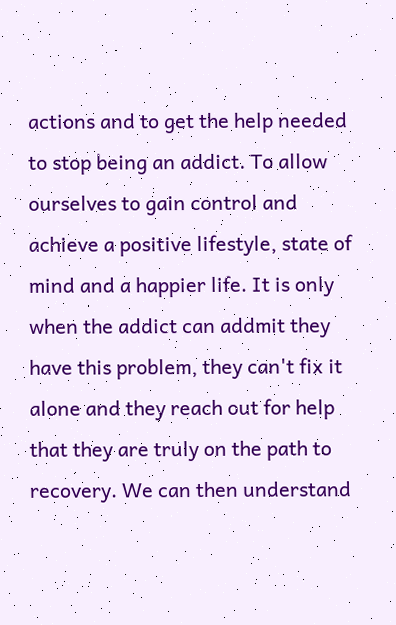actions and to get the help needed to stop being an addict. To allow ourselves to gain control and achieve a positive lifestyle, state of mind and a happier life. It is only when the addict can addmit they have this problem, they can't fix it alone and they reach out for help that they are truly on the path to recovery. We can then understand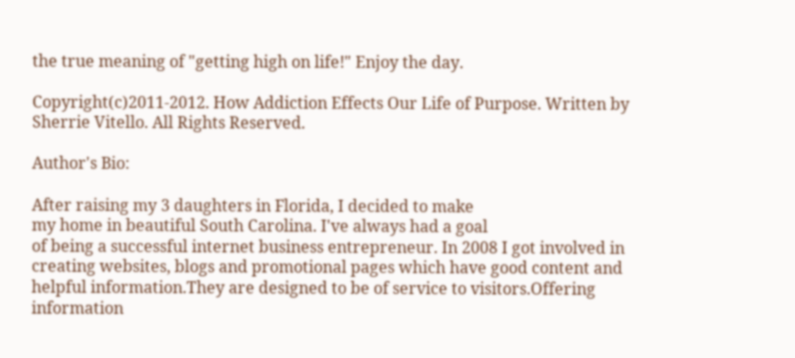the true meaning of "getting high on life!" Enjoy the day.

Copyright(c)2011-2012. How Addiction Effects Our Life of Purpose. Written by Sherrie Vitello. All Rights Reserved.

Author's Bio:

After raising my 3 daughters in Florida, I decided to make
my home in beautiful South Carolina. I've always had a goal
of being a successful internet business entrepreneur. In 2008 I got involved in creating websites, blogs and promotional pages which have good content and helpful information.They are designed to be of service to visitors.Offering information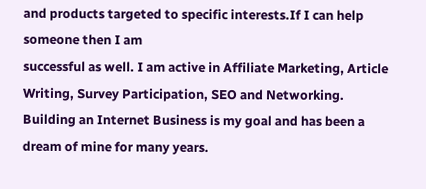and products targeted to specific interests.If I can help someone then I am
successful as well. I am active in Affiliate Marketing, Article Writing, Survey Participation, SEO and Networking. Building an Internet Business is my goal and has been a dream of mine for many years.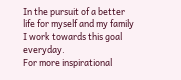In the pursuit of a better life for myself and my family I work towards this goal everyday.
For more inspirational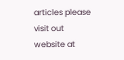articles please visit out website at